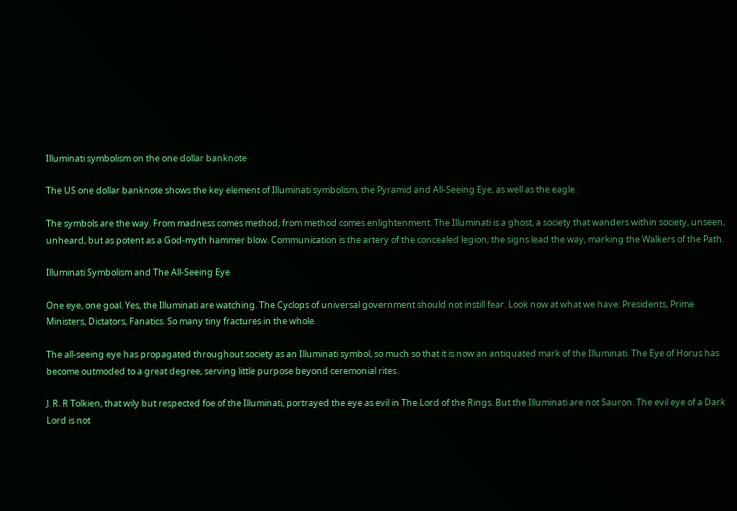Illuminati symbolism on the one dollar banknote

The US one dollar banknote shows the key element of Illuminati symbolism, the Pyramid and All-Seeing Eye, as well as the eagle.

The symbols are the way. From madness comes method, from method comes enlightenment. The Illuminati is a ghost, a society that wanders within society, unseen, unheard, but as potent as a God-myth hammer blow. Communication is the artery of the concealed legion; the signs lead the way, marking the Walkers of the Path.

Illuminati Symbolism and The All-Seeing Eye

One eye, one goal. Yes, the Illuminati are watching. The Cyclops of universal government should not instill fear. Look now at what we have: Presidents, Prime Ministers, Dictators, Fanatics. So many tiny fractures in the whole.

The all-seeing eye has propagated throughout society as an Illuminati symbol, so much so that it is now an antiquated mark of the Illuminati. The Eye of Horus has become outmoded to a great degree, serving little purpose beyond ceremonial rites.

J. R. R Tolkien, that wily but respected foe of the Illuminati, portrayed the eye as evil in The Lord of the Rings. But the Illuminati are not Sauron. The evil eye of a Dark Lord is not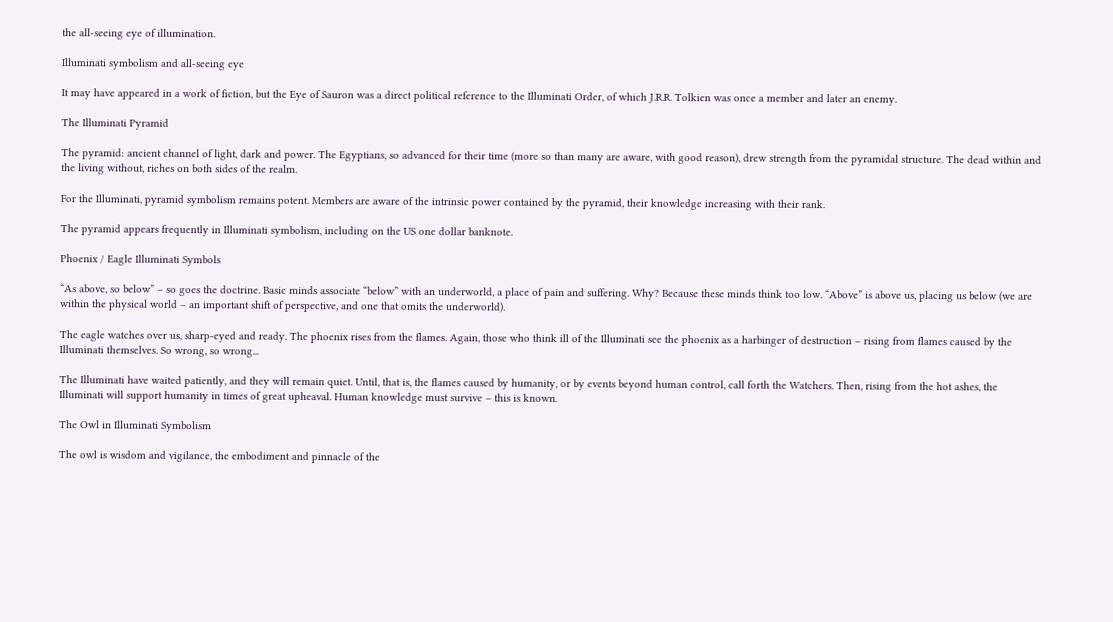the all-seeing eye of illumination.

Illuminati symbolism and all-seeing eye

It may have appeared in a work of fiction, but the Eye of Sauron was a direct political reference to the Illuminati Order, of which J.R.R. Tolkien was once a member and later an enemy.

The Illuminati Pyramid

The pyramid: ancient channel of light, dark and power. The Egyptians, so advanced for their time (more so than many are aware, with good reason), drew strength from the pyramidal structure. The dead within and the living without, riches on both sides of the realm.

For the Illuminati, pyramid symbolism remains potent. Members are aware of the intrinsic power contained by the pyramid, their knowledge increasing with their rank.

The pyramid appears frequently in Illuminati symbolism, including on the US one dollar banknote.

Phoenix / Eagle Illuminati Symbols

“As above, so below” – so goes the doctrine. Basic minds associate “below” with an underworld, a place of pain and suffering. Why? Because these minds think too low. “Above” is above us, placing us below (we are within the physical world – an important shift of perspective, and one that omits the underworld).

The eagle watches over us, sharp-eyed and ready. The phoenix rises from the flames. Again, those who think ill of the Illuminati see the phoenix as a harbinger of destruction – rising from flames caused by the Illuminati themselves. So wrong, so wrong...

The Illuminati have waited patiently, and they will remain quiet. Until, that is, the flames caused by humanity, or by events beyond human control, call forth the Watchers. Then, rising from the hot ashes, the Illuminati will support humanity in times of great upheaval. Human knowledge must survive – this is known.

The Owl in Illuminati Symbolism

The owl is wisdom and vigilance, the embodiment and pinnacle of the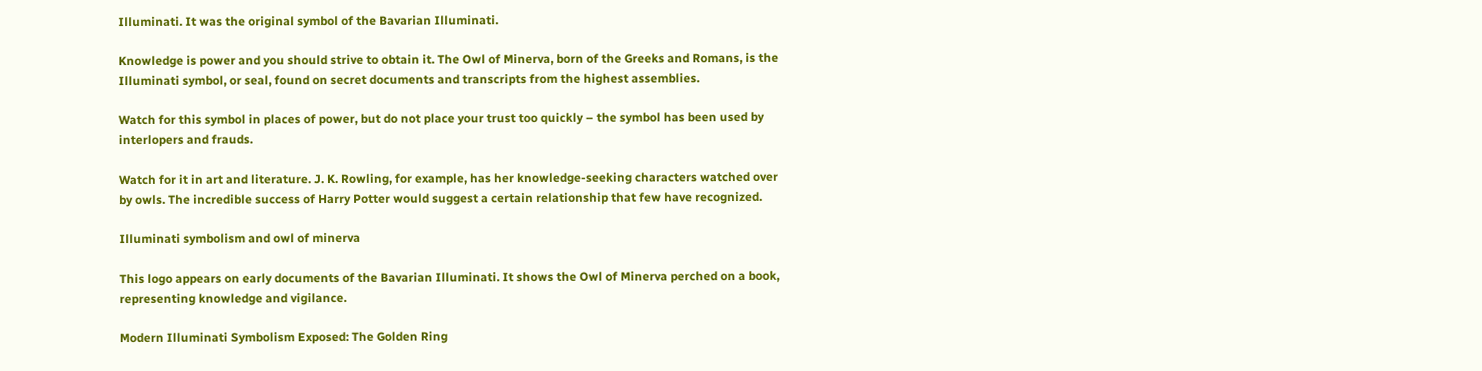Illuminati. It was the original symbol of the Bavarian Illuminati.

Knowledge is power and you should strive to obtain it. The Owl of Minerva, born of the Greeks and Romans, is the Illuminati symbol, or seal, found on secret documents and transcripts from the highest assemblies.

Watch for this symbol in places of power, but do not place your trust too quickly – the symbol has been used by interlopers and frauds.

Watch for it in art and literature. J. K. Rowling, for example, has her knowledge-seeking characters watched over by owls. The incredible success of Harry Potter would suggest a certain relationship that few have recognized.

Illuminati symbolism and owl of minerva

This logo appears on early documents of the Bavarian Illuminati. It shows the Owl of Minerva perched on a book, representing knowledge and vigilance.

Modern Illuminati Symbolism Exposed: The Golden Ring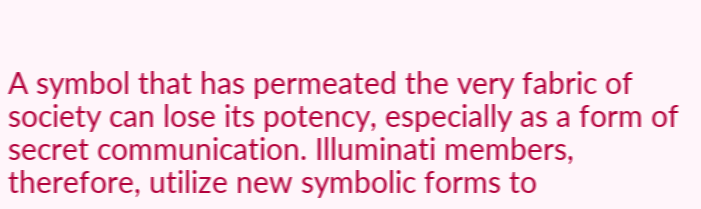A symbol that has permeated the very fabric of society can lose its potency, especially as a form of secret communication. Illuminati members, therefore, utilize new symbolic forms to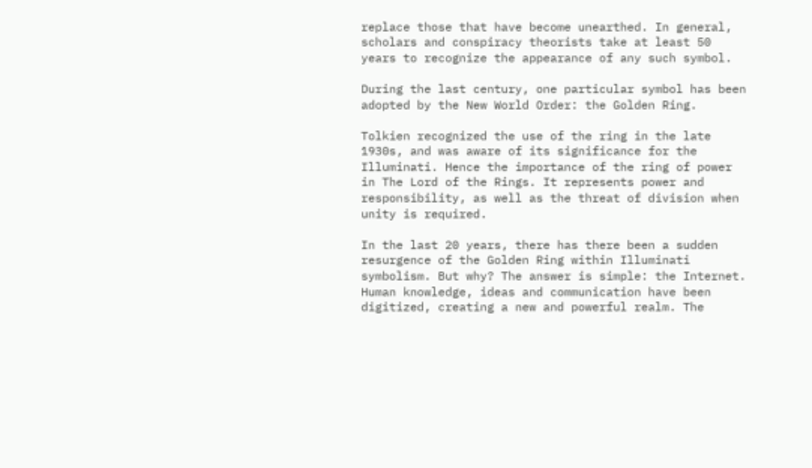replace those that have become unearthed. In general, scholars and conspiracy theorists take at least 50 years to recognize the appearance of any such symbol.

During the last century, one particular symbol has been adopted by the New World Order: the Golden Ring.

Tolkien recognized the use of the ring in the late 1930s, and was aware of its significance for the Illuminati. Hence the importance of the ring of power in The Lord of the Rings. It represents power and responsibility, as well as the threat of division when unity is required.

In the last 20 years, there has there been a sudden resurgence of the Golden Ring within Illuminati symbolism. But why? The answer is simple: the Internet. Human knowledge, ideas and communication have been digitized, creating a new and powerful realm. The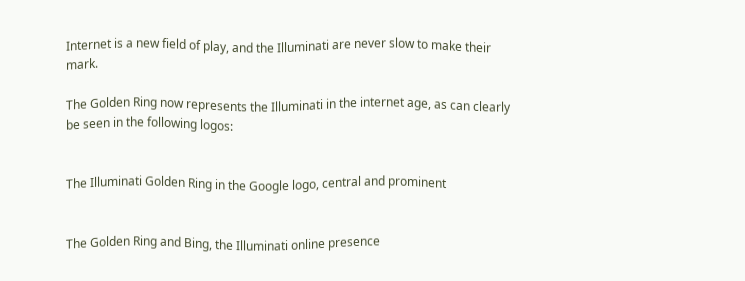Internet is a new field of play, and the Illuminati are never slow to make their mark.

The Golden Ring now represents the Illuminati in the internet age, as can clearly be seen in the following logos:


The Illuminati Golden Ring in the Google logo, central and prominent


The Golden Ring and Bing, the Illuminati online presence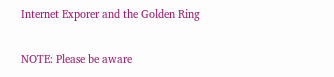Internet Exporer and the Golden Ring

NOTE: Please be aware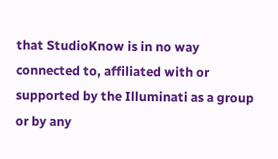that StudioKnow is in no way connected to, affiliated with or supported by the Illuminati as a group or by any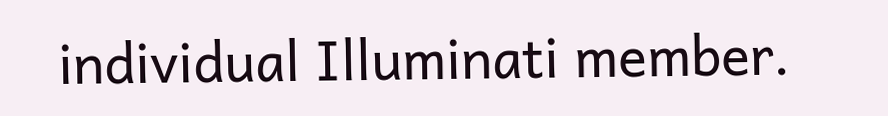individual Illuminati member.